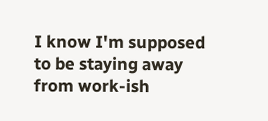I know I'm supposed to be staying away from work-ish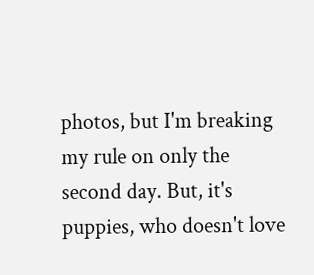photos, but I'm breaking my rule on only the second day. But, it's puppies, who doesn't love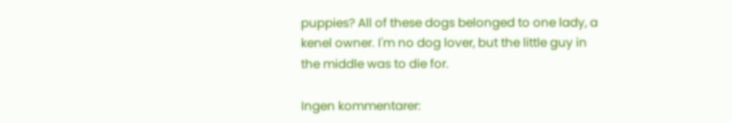puppies? All of these dogs belonged to one lady, a kenel owner. I'm no dog lover, but the little guy in the middle was to die for.

Ingen kommentarer: